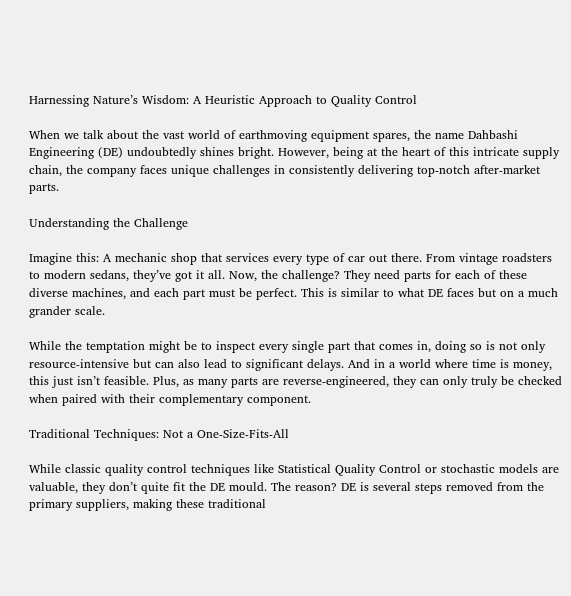Harnessing Nature’s Wisdom: A Heuristic Approach to Quality Control

When we talk about the vast world of earthmoving equipment spares, the name Dahbashi Engineering (DE) undoubtedly shines bright. However, being at the heart of this intricate supply chain, the company faces unique challenges in consistently delivering top-notch after-market parts.

Understanding the Challenge

Imagine this: A mechanic shop that services every type of car out there. From vintage roadsters to modern sedans, they’ve got it all. Now, the challenge? They need parts for each of these diverse machines, and each part must be perfect. This is similar to what DE faces but on a much grander scale.

While the temptation might be to inspect every single part that comes in, doing so is not only resource-intensive but can also lead to significant delays. And in a world where time is money, this just isn’t feasible. Plus, as many parts are reverse-engineered, they can only truly be checked when paired with their complementary component.

Traditional Techniques: Not a One-Size-Fits-All

While classic quality control techniques like Statistical Quality Control or stochastic models are valuable, they don’t quite fit the DE mould. The reason? DE is several steps removed from the primary suppliers, making these traditional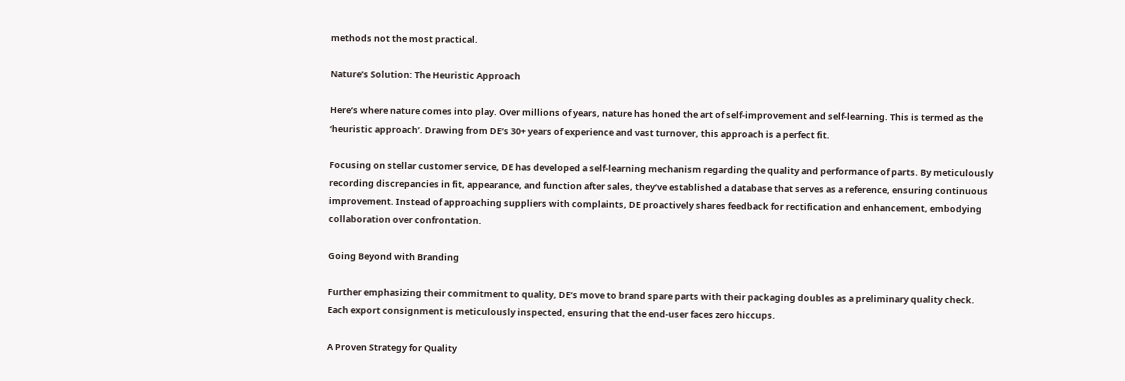methods not the most practical.

Nature’s Solution: The Heuristic Approach

Here’s where nature comes into play. Over millions of years, nature has honed the art of self-improvement and self-learning. This is termed as the ‘heuristic approach’. Drawing from DE’s 30+ years of experience and vast turnover, this approach is a perfect fit.

Focusing on stellar customer service, DE has developed a self-learning mechanism regarding the quality and performance of parts. By meticulously recording discrepancies in fit, appearance, and function after sales, they’ve established a database that serves as a reference, ensuring continuous improvement. Instead of approaching suppliers with complaints, DE proactively shares feedback for rectification and enhancement, embodying collaboration over confrontation.

Going Beyond with Branding

Further emphasizing their commitment to quality, DE’s move to brand spare parts with their packaging doubles as a preliminary quality check. Each export consignment is meticulously inspected, ensuring that the end-user faces zero hiccups.

A Proven Strategy for Quality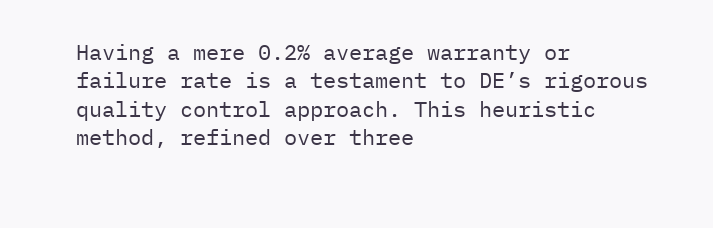Having a mere 0.2% average warranty or failure rate is a testament to DE’s rigorous quality control approach. This heuristic method, refined over three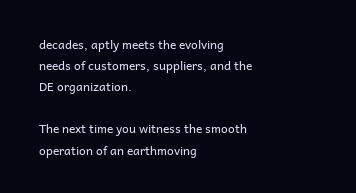decades, aptly meets the evolving needs of customers, suppliers, and the DE organization.

The next time you witness the smooth operation of an earthmoving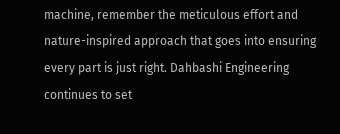machine, remember the meticulous effort and nature-inspired approach that goes into ensuring every part is just right. Dahbashi Engineering continues to set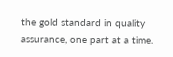the gold standard in quality assurance, one part at a time.